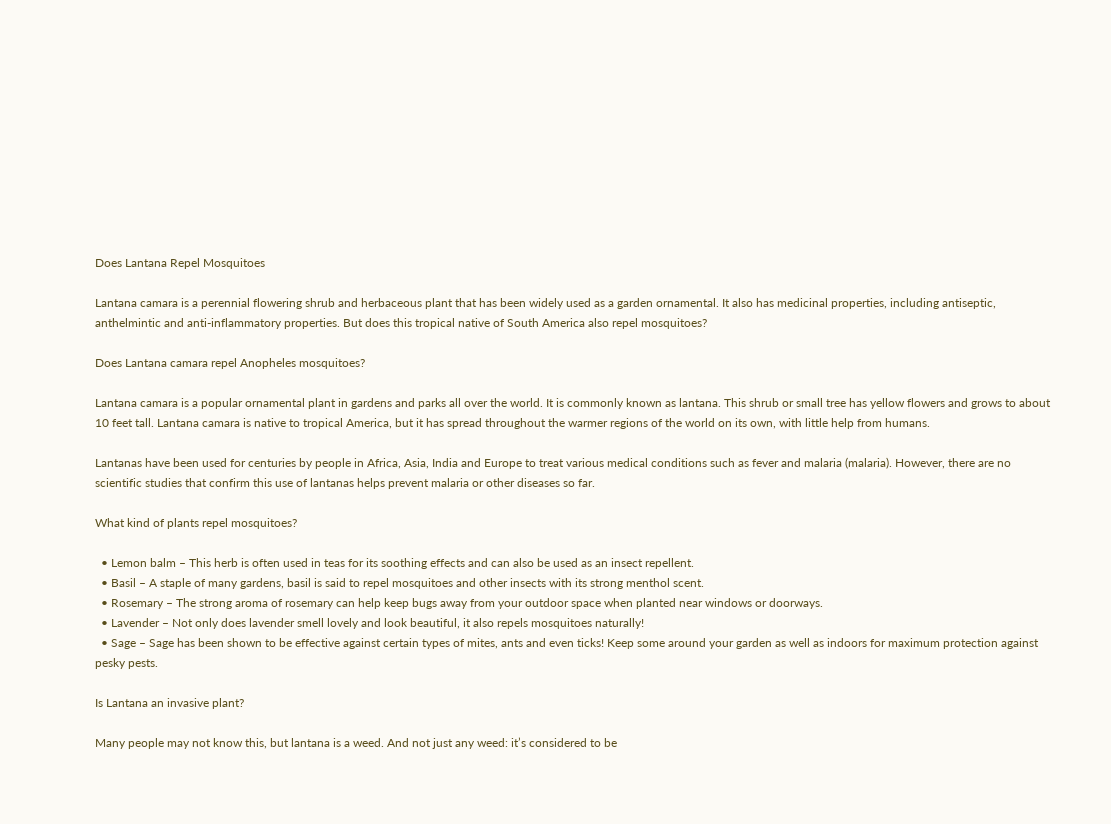Does Lantana Repel Mosquitoes

Lantana camara is a perennial flowering shrub and herbaceous plant that has been widely used as a garden ornamental. It also has medicinal properties, including antiseptic, anthelmintic and anti-inflammatory properties. But does this tropical native of South America also repel mosquitoes?

Does Lantana camara repel Anopheles mosquitoes?

Lantana camara is a popular ornamental plant in gardens and parks all over the world. It is commonly known as lantana. This shrub or small tree has yellow flowers and grows to about 10 feet tall. Lantana camara is native to tropical America, but it has spread throughout the warmer regions of the world on its own, with little help from humans.

Lantanas have been used for centuries by people in Africa, Asia, India and Europe to treat various medical conditions such as fever and malaria (malaria). However, there are no scientific studies that confirm this use of lantanas helps prevent malaria or other diseases so far.

What kind of plants repel mosquitoes?

  • Lemon balm – This herb is often used in teas for its soothing effects and can also be used as an insect repellent.
  • Basil – A staple of many gardens, basil is said to repel mosquitoes and other insects with its strong menthol scent.
  • Rosemary – The strong aroma of rosemary can help keep bugs away from your outdoor space when planted near windows or doorways.
  • Lavender – Not only does lavender smell lovely and look beautiful, it also repels mosquitoes naturally!
  • Sage – Sage has been shown to be effective against certain types of mites, ants and even ticks! Keep some around your garden as well as indoors for maximum protection against pesky pests.

Is Lantana an invasive plant?

Many people may not know this, but lantana is a weed. And not just any weed: it’s considered to be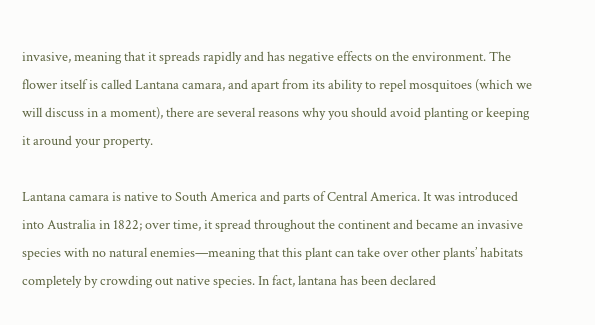invasive, meaning that it spreads rapidly and has negative effects on the environment. The flower itself is called Lantana camara, and apart from its ability to repel mosquitoes (which we will discuss in a moment), there are several reasons why you should avoid planting or keeping it around your property.

Lantana camara is native to South America and parts of Central America. It was introduced into Australia in 1822; over time, it spread throughout the continent and became an invasive species with no natural enemies—meaning that this plant can take over other plants’ habitats completely by crowding out native species. In fact, lantana has been declared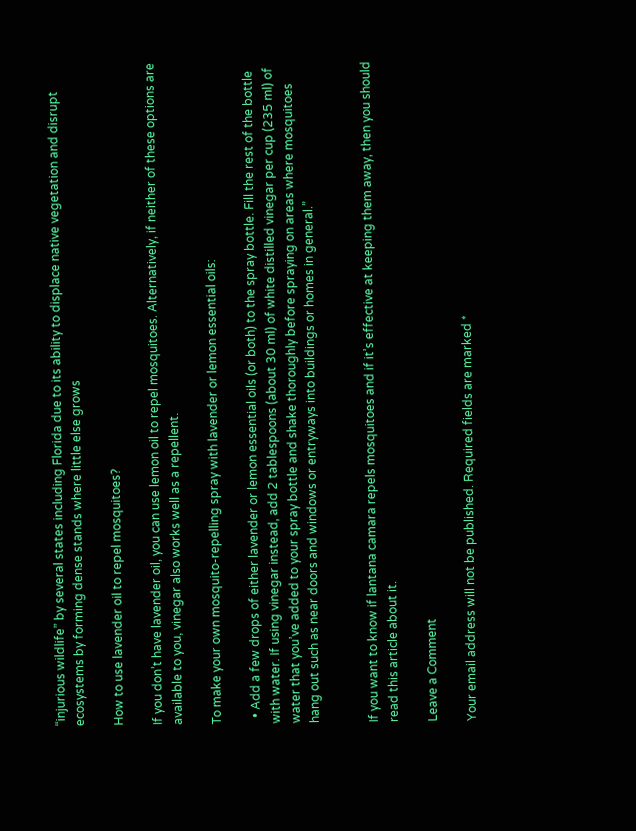“injurious wildlife” by several states including Florida due to its ability to displace native vegetation and disrupt ecosystems by forming dense stands where little else grows

How to use lavender oil to repel mosquitoes?

If you don’t have lavender oil, you can use lemon oil to repel mosquitoes. Alternatively, if neither of these options are available to you, vinegar also works well as a repellent.

To make your own mosquito-repelling spray with lavender or lemon essential oils:

  • Add a few drops of either lavender or lemon essential oils (or both) to the spray bottle. Fill the rest of the bottle with water. If using vinegar instead, add 2 tablespoons (about 30 ml) of white distilled vinegar per cup (235 ml) of water that you’ve added to your spray bottle and shake thoroughly before spraying on areas where mosquitoes hang out such as near doors and windows or entryways into buildings or homes in general.”


If you want to know if lantana camara repels mosquitoes and if it’s effective at keeping them away, then you should read this article about it.

Leave a Comment

Your email address will not be published. Required fields are marked *